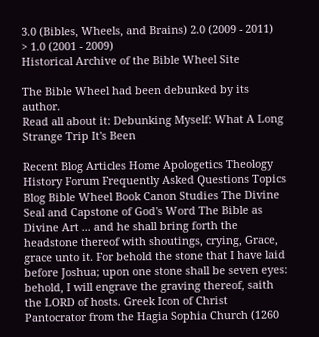3.0 (Bibles, Wheels, and Brains) 2.0 (2009 - 2011)
> 1.0 (2001 - 2009)
Historical Archive of the Bible Wheel Site

The Bible Wheel had been debunked by its author.
Read all about it: Debunking Myself: What A Long Strange Trip It's Been

Recent Blog Articles Home Apologetics Theology History Forum Frequently Asked Questions Topics Blog Bible Wheel Book Canon Studies The Divine Seal and Capstone of God's Word The Bible as Divine Art ... and he shall bring forth the headstone thereof with shoutings, crying, Grace, grace unto it. For behold the stone that I have laid before Joshua; upon one stone shall be seven eyes: behold, I will engrave the graving thereof, saith the LORD of hosts. Greek Icon of Christ Pantocrator from the Hagia Sophia Church (1260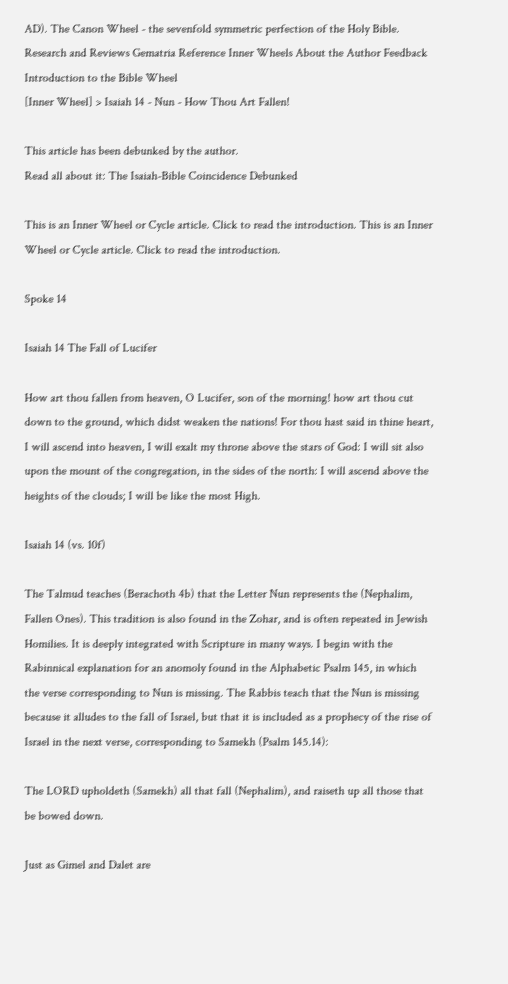AD). The Canon Wheel - the sevenfold symmetric perfection of the Holy Bible. Research and Reviews Gematria Reference Inner Wheels About the Author Feedback Introduction to the Bible Wheel
[Inner Wheel] > Isaiah 14 - Nun - How Thou Art Fallen!

This article has been debunked by the author.
Read all about it: The Isaiah-Bible Coincidence Debunked

This is an Inner Wheel or Cycle article. Click to read the introduction. This is an Inner Wheel or Cycle article. Click to read the introduction.

Spoke 14

Isaiah 14 The Fall of Lucifer

How art thou fallen from heaven, O Lucifer, son of the morning! how art thou cut down to the ground, which didst weaken the nations! For thou hast said in thine heart, I will ascend into heaven, I will exalt my throne above the stars of God: I will sit also upon the mount of the congregation, in the sides of the north: I will ascend above the heights of the clouds; I will be like the most High.

Isaiah 14 (vs. 10f)

The Talmud teaches (Berachoth 4b) that the Letter Nun represents the (Nephalim, Fallen Ones). This tradition is also found in the Zohar, and is often repeated in Jewish Homilies. It is deeply integrated with Scripture in many ways. I begin with the Rabinnical explanation for an anomoly found in the Alphabetic Psalm 145, in which the verse corresponding to Nun is missing. The Rabbis teach that the Nun is missing because it alludes to the fall of Israel, but that it is included as a prophecy of the rise of Israel in the next verse, corresponding to Samekh (Psalm 145.14):

The LORD upholdeth (Samekh) all that fall (Nephalim), and raiseth up all those that be bowed down.

Just as Gimel and Dalet are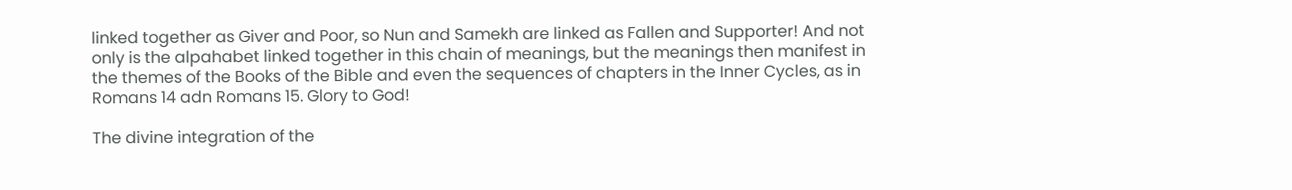linked together as Giver and Poor, so Nun and Samekh are linked as Fallen and Supporter! And not only is the alpahabet linked together in this chain of meanings, but the meanings then manifest in the themes of the Books of the Bible and even the sequences of chapters in the Inner Cycles, as in Romans 14 adn Romans 15. Glory to God!

The divine integration of the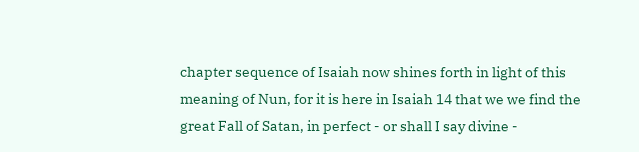chapter sequence of Isaiah now shines forth in light of this meaning of Nun, for it is here in Isaiah 14 that we we find the great Fall of Satan, in perfect - or shall I say divine -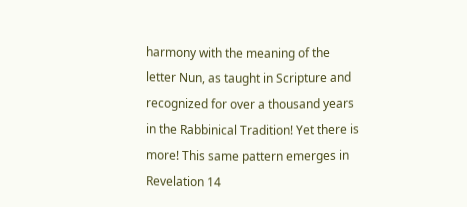harmony with the meaning of the letter Nun, as taught in Scripture and recognized for over a thousand years in the Rabbinical Tradition! Yet there is more! This same pattern emerges in Revelation 14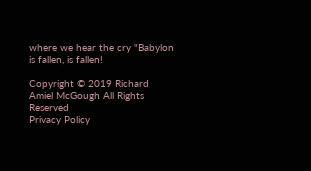where we hear the cry "Babylon is fallen, is fallen!

Copyright © 2019 Richard Amiel McGough All Rights Reserved
Privacy Policy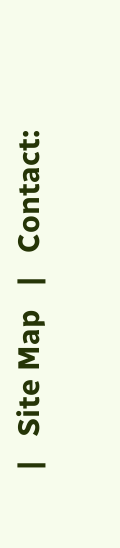|   Site Map   |   Contact: